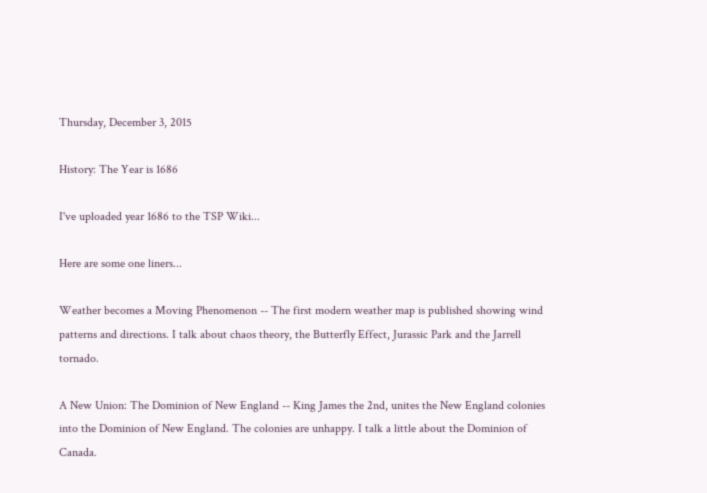Thursday, December 3, 2015

History: The Year is 1686

I've uploaded year 1686 to the TSP Wiki...

Here are some one liners...

Weather becomes a Moving Phenomenon -- The first modern weather map is published showing wind patterns and directions. I talk about chaos theory, the Butterfly Effect, Jurassic Park and the Jarrell tornado.

A New Union: The Dominion of New England -- King James the 2nd, unites the New England colonies into the Dominion of New England. The colonies are unhappy. I talk a little about the Dominion of Canada.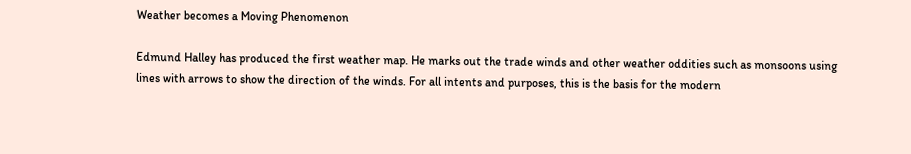Weather becomes a Moving Phenomenon

Edmund Halley has produced the first weather map. He marks out the trade winds and other weather oddities such as monsoons using lines with arrows to show the direction of the winds. For all intents and purposes, this is the basis for the modern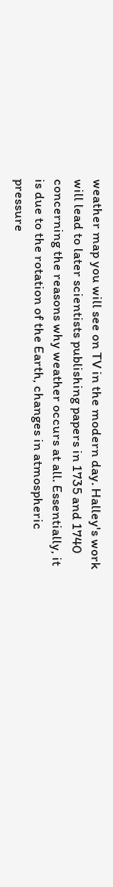weather map you will see on TV in the modern day. Halley's work will lead to later scientists publishing papers in 1735 and 1740 concerning the reasons why weather occurs at all. Essentially, it is due to the rotation of the Earth, changes in atmospheric pressure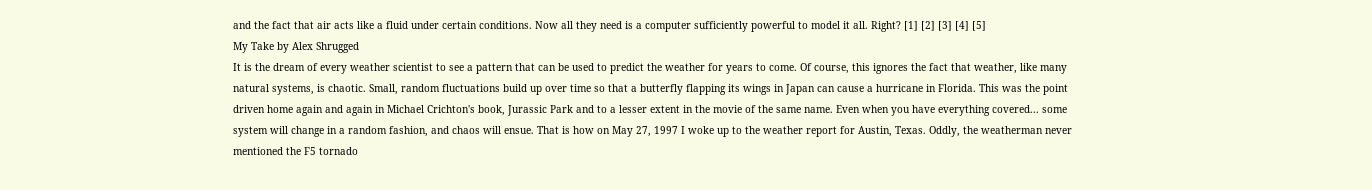and the fact that air acts like a fluid under certain conditions. Now all they need is a computer sufficiently powerful to model it all. Right? [1] [2] [3] [4] [5]
My Take by Alex Shrugged
It is the dream of every weather scientist to see a pattern that can be used to predict the weather for years to come. Of course, this ignores the fact that weather, like many natural systems, is chaotic. Small, random fluctuations build up over time so that a butterfly flapping its wings in Japan can cause a hurricane in Florida. This was the point driven home again and again in Michael Crichton's book, Jurassic Park and to a lesser extent in the movie of the same name. Even when you have everything covered... some system will change in a random fashion, and chaos will ensue. That is how on May 27, 1997 I woke up to the weather report for Austin, Texas. Oddly, the weatherman never mentioned the F5 tornado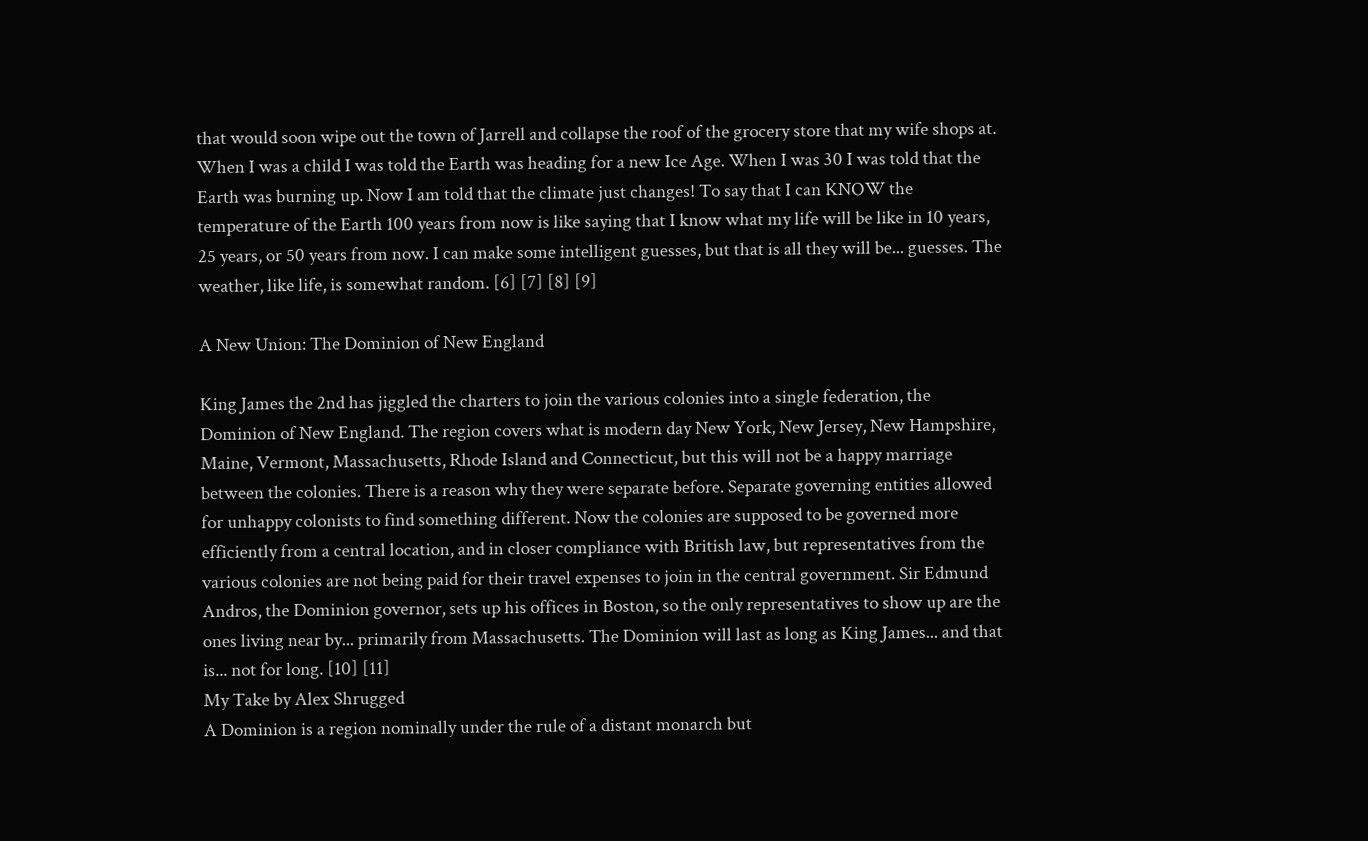that would soon wipe out the town of Jarrell and collapse the roof of the grocery store that my wife shops at. When I was a child I was told the Earth was heading for a new Ice Age. When I was 30 I was told that the Earth was burning up. Now I am told that the climate just changes! To say that I can KNOW the temperature of the Earth 100 years from now is like saying that I know what my life will be like in 10 years, 25 years, or 50 years from now. I can make some intelligent guesses, but that is all they will be... guesses. The weather, like life, is somewhat random. [6] [7] [8] [9]

A New Union: The Dominion of New England

King James the 2nd has jiggled the charters to join the various colonies into a single federation, the Dominion of New England. The region covers what is modern day New York, New Jersey, New Hampshire, Maine, Vermont, Massachusetts, Rhode Island and Connecticut, but this will not be a happy marriage between the colonies. There is a reason why they were separate before. Separate governing entities allowed for unhappy colonists to find something different. Now the colonies are supposed to be governed more efficiently from a central location, and in closer compliance with British law, but representatives from the various colonies are not being paid for their travel expenses to join in the central government. Sir Edmund Andros, the Dominion governor, sets up his offices in Boston, so the only representatives to show up are the ones living near by... primarily from Massachusetts. The Dominion will last as long as King James... and that is... not for long. [10] [11]
My Take by Alex Shrugged
A Dominion is a region nominally under the rule of a distant monarch but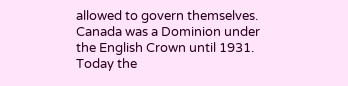allowed to govern themselves. Canada was a Dominion under the English Crown until 1931. Today the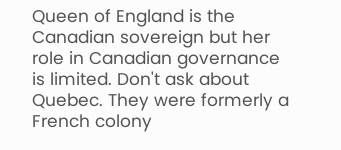Queen of England is the Canadian sovereign but her role in Canadian governance is limited. Don't ask about Quebec. They were formerly a French colony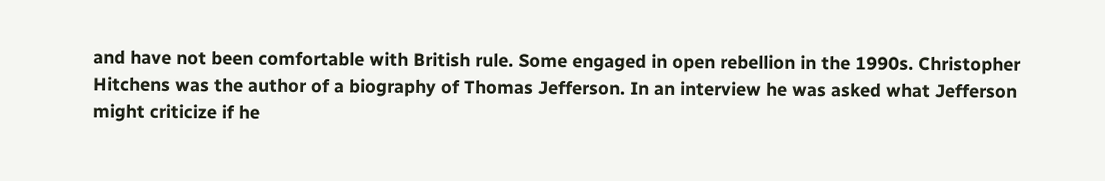and have not been comfortable with British rule. Some engaged in open rebellion in the 1990s. Christopher Hitchens was the author of a biography of Thomas Jefferson. In an interview he was asked what Jefferson might criticize if he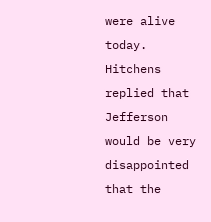were alive today. Hitchens replied that Jefferson would be very disappointed that the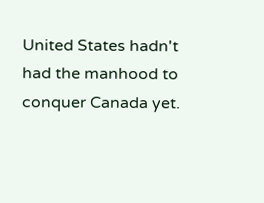United States hadn't had the manhood to conquer Canada yet.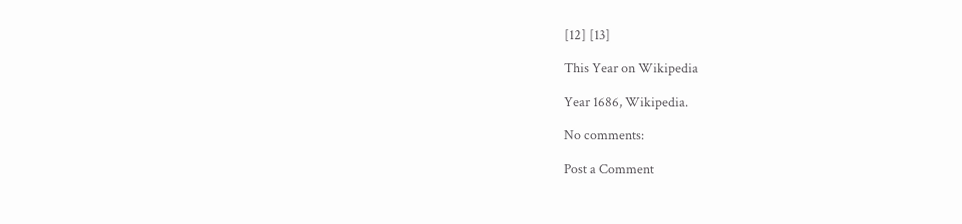[12] [13]

This Year on Wikipedia

Year 1686, Wikipedia.

No comments:

Post a Comment